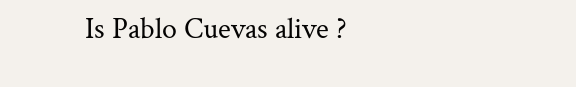Is Pablo Cuevas alive ?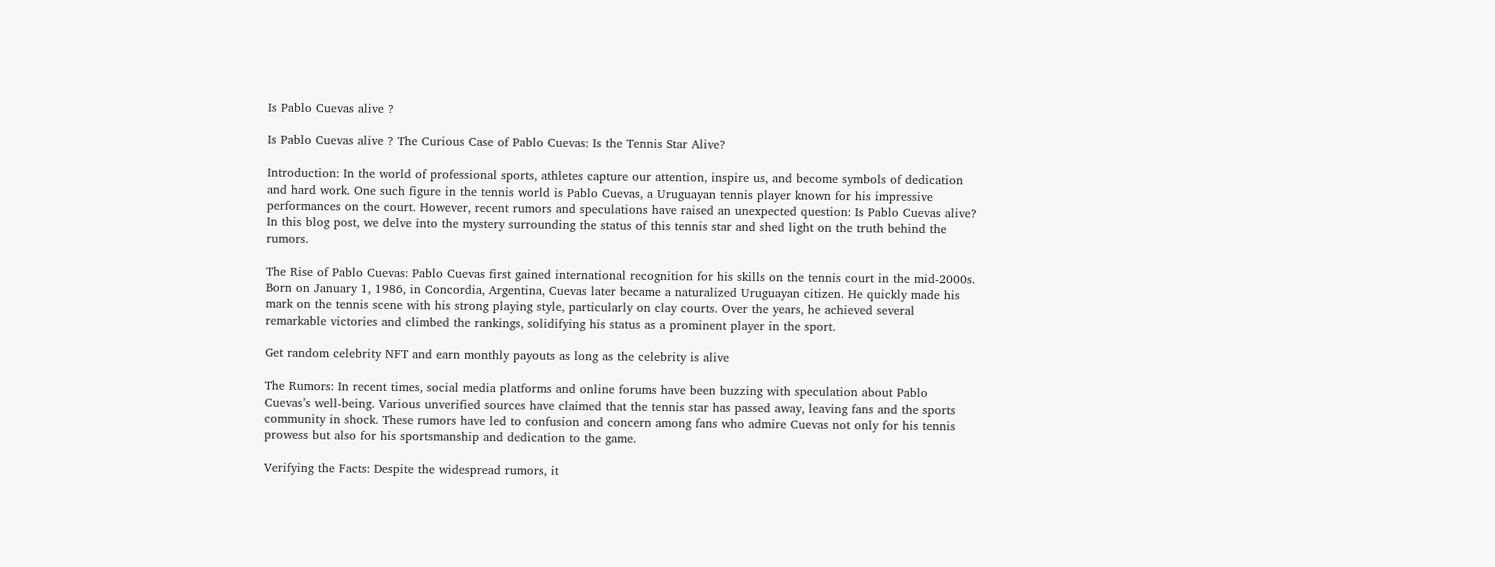Is Pablo Cuevas alive ?

Is Pablo Cuevas alive ? The Curious Case of Pablo Cuevas: Is the Tennis Star Alive?

Introduction: In the world of professional sports, athletes capture our attention, inspire us, and become symbols of dedication and hard work. One such figure in the tennis world is Pablo Cuevas, a Uruguayan tennis player known for his impressive performances on the court. However, recent rumors and speculations have raised an unexpected question: Is Pablo Cuevas alive? In this blog post, we delve into the mystery surrounding the status of this tennis star and shed light on the truth behind the rumors.

The Rise of Pablo Cuevas: Pablo Cuevas first gained international recognition for his skills on the tennis court in the mid-2000s. Born on January 1, 1986, in Concordia, Argentina, Cuevas later became a naturalized Uruguayan citizen. He quickly made his mark on the tennis scene with his strong playing style, particularly on clay courts. Over the years, he achieved several remarkable victories and climbed the rankings, solidifying his status as a prominent player in the sport.

Get random celebrity NFT and earn monthly payouts as long as the celebrity is alive

The Rumors: In recent times, social media platforms and online forums have been buzzing with speculation about Pablo Cuevas’s well-being. Various unverified sources have claimed that the tennis star has passed away, leaving fans and the sports community in shock. These rumors have led to confusion and concern among fans who admire Cuevas not only for his tennis prowess but also for his sportsmanship and dedication to the game.

Verifying the Facts: Despite the widespread rumors, it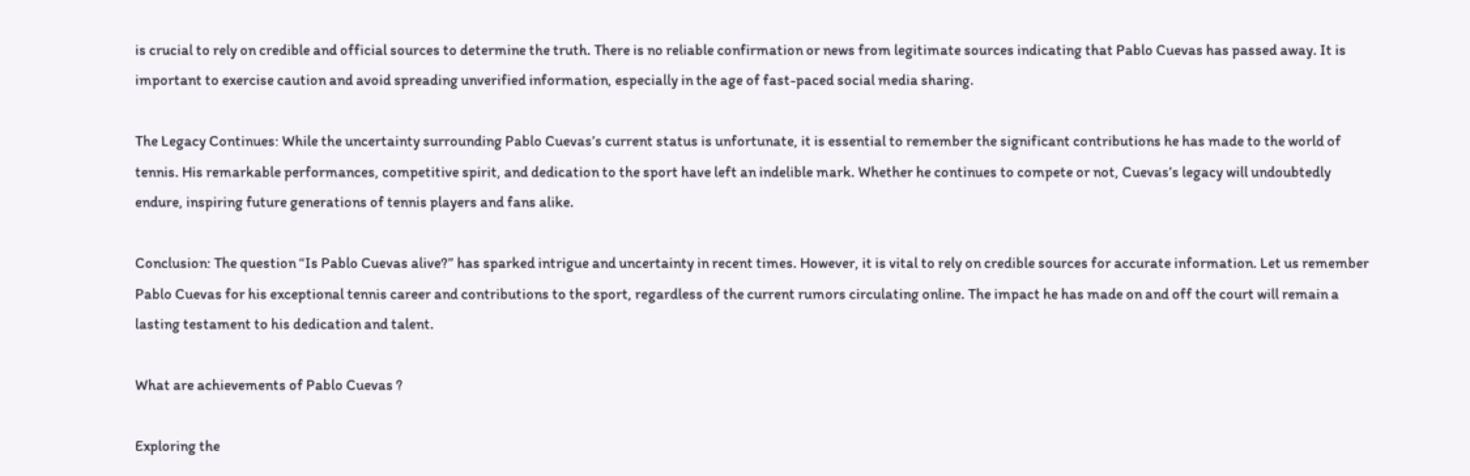is crucial to rely on credible and official sources to determine the truth. There is no reliable confirmation or news from legitimate sources indicating that Pablo Cuevas has passed away. It is important to exercise caution and avoid spreading unverified information, especially in the age of fast-paced social media sharing.

The Legacy Continues: While the uncertainty surrounding Pablo Cuevas’s current status is unfortunate, it is essential to remember the significant contributions he has made to the world of tennis. His remarkable performances, competitive spirit, and dedication to the sport have left an indelible mark. Whether he continues to compete or not, Cuevas’s legacy will undoubtedly endure, inspiring future generations of tennis players and fans alike.

Conclusion: The question “Is Pablo Cuevas alive?” has sparked intrigue and uncertainty in recent times. However, it is vital to rely on credible sources for accurate information. Let us remember Pablo Cuevas for his exceptional tennis career and contributions to the sport, regardless of the current rumors circulating online. The impact he has made on and off the court will remain a lasting testament to his dedication and talent.

What are achievements of Pablo Cuevas ?

Exploring the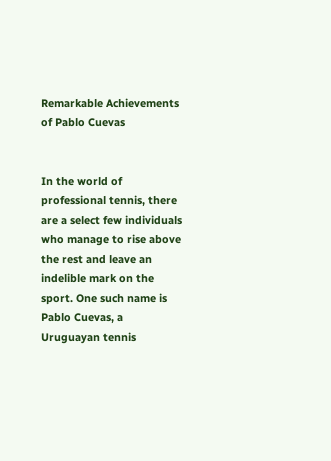Remarkable Achievements of Pablo Cuevas


In the world of professional tennis, there are a select few individuals who manage to rise above the rest and leave an indelible mark on the sport. One such name is Pablo Cuevas, a Uruguayan tennis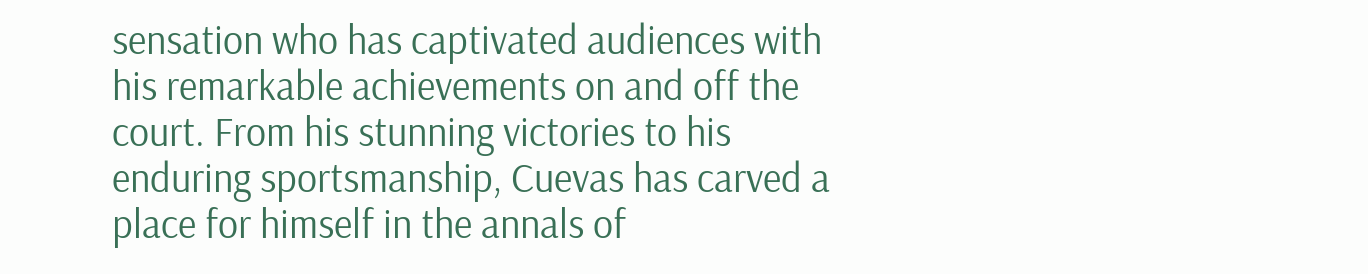sensation who has captivated audiences with his remarkable achievements on and off the court. From his stunning victories to his enduring sportsmanship, Cuevas has carved a place for himself in the annals of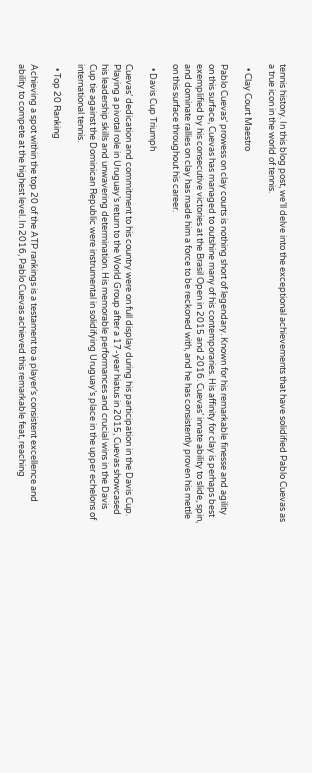tennis history. In this blog post, we’ll delve into the exceptional achievements that have solidified Pablo Cuevas as a true icon in the world of tennis.

  • Clay Court Maestro

Pablo Cuevas’ prowess on clay courts is nothing short of legendary. Known for his remarkable finesse and agility on this surface, Cuevas has managed to outshine many of his contemporaries. His affinity for clay is perhaps best exemplified by his consecutive victories at the Brasil Open in 2015 and 2016. Cuevas’ innate ability to slide, spin, and dominate rallies on clay has made him a force to be reckoned with, and he has consistently proven his mettle on this surface throughout his career.

  • Davis Cup Triumph

Cuevas’ dedication and commitment to his country were on full display during his participation in the Davis Cup. Playing a pivotal role in Uruguay’s return to the World Group after a 17-year hiatus in 2015, Cuevas showcased his leadership skills and unwavering determination. His memorable performances and crucial wins in the Davis Cup tie against the Dominican Republic were instrumental in solidifying Uruguay’s place in the upper echelons of international tennis.

  • Top 20 Ranking

Achieving a spot within the top 20 of the ATP rankings is a testament to a player’s consistent excellence and ability to compete at the highest level. In 2016, Pablo Cuevas achieved this remarkable feat, reaching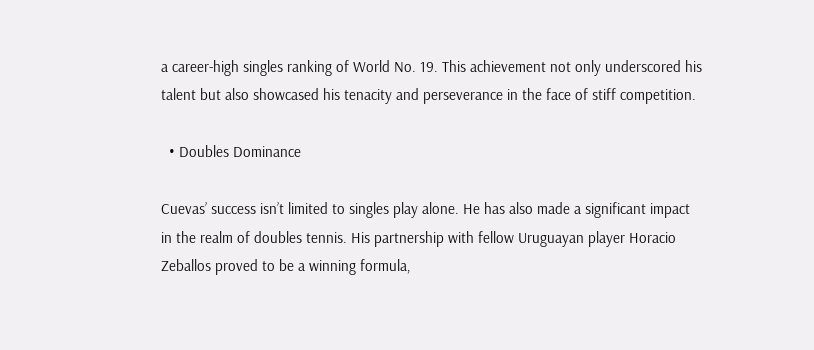a career-high singles ranking of World No. 19. This achievement not only underscored his talent but also showcased his tenacity and perseverance in the face of stiff competition.

  • Doubles Dominance

Cuevas’ success isn’t limited to singles play alone. He has also made a significant impact in the realm of doubles tennis. His partnership with fellow Uruguayan player Horacio Zeballos proved to be a winning formula,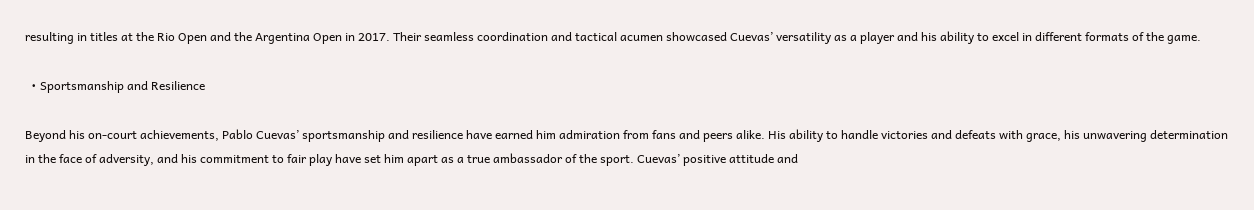resulting in titles at the Rio Open and the Argentina Open in 2017. Their seamless coordination and tactical acumen showcased Cuevas’ versatility as a player and his ability to excel in different formats of the game.

  • Sportsmanship and Resilience

Beyond his on-court achievements, Pablo Cuevas’ sportsmanship and resilience have earned him admiration from fans and peers alike. His ability to handle victories and defeats with grace, his unwavering determination in the face of adversity, and his commitment to fair play have set him apart as a true ambassador of the sport. Cuevas’ positive attitude and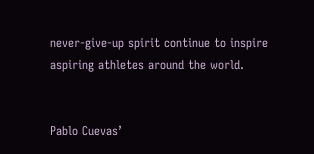never-give-up spirit continue to inspire aspiring athletes around the world.


Pablo Cuevas’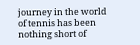journey in the world of tennis has been nothing short of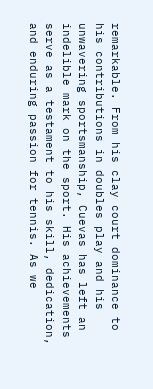remarkable. From his clay court dominance to his contributions in doubles play and his unwavering sportsmanship, Cuevas has left an indelible mark on the sport. His achievements serve as a testament to his skill, dedication, and enduring passion for tennis. As we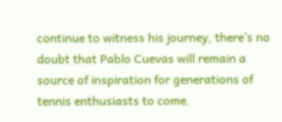continue to witness his journey, there’s no doubt that Pablo Cuevas will remain a source of inspiration for generations of tennis enthusiasts to come.